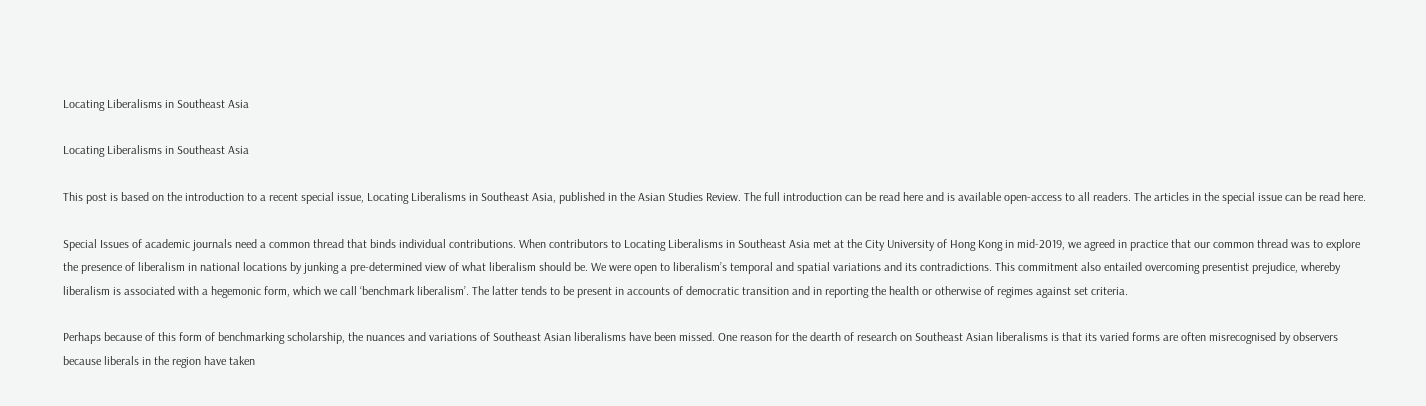Locating Liberalisms in Southeast Asia

Locating Liberalisms in Southeast Asia

This post is based on the introduction to a recent special issue, Locating Liberalisms in Southeast Asia, published in the Asian Studies Review. The full introduction can be read here and is available open-access to all readers. The articles in the special issue can be read here.

Special Issues of academic journals need a common thread that binds individual contributions. When contributors to Locating Liberalisms in Southeast Asia met at the City University of Hong Kong in mid-2019, we agreed in practice that our common thread was to explore the presence of liberalism in national locations by junking a pre-determined view of what liberalism should be. We were open to liberalism’s temporal and spatial variations and its contradictions. This commitment also entailed overcoming presentist prejudice, whereby liberalism is associated with a hegemonic form, which we call ‘benchmark liberalism’. The latter tends to be present in accounts of democratic transition and in reporting the health or otherwise of regimes against set criteria.

Perhaps because of this form of benchmarking scholarship, the nuances and variations of Southeast Asian liberalisms have been missed. One reason for the dearth of research on Southeast Asian liberalisms is that its varied forms are often misrecognised by observers because liberals in the region have taken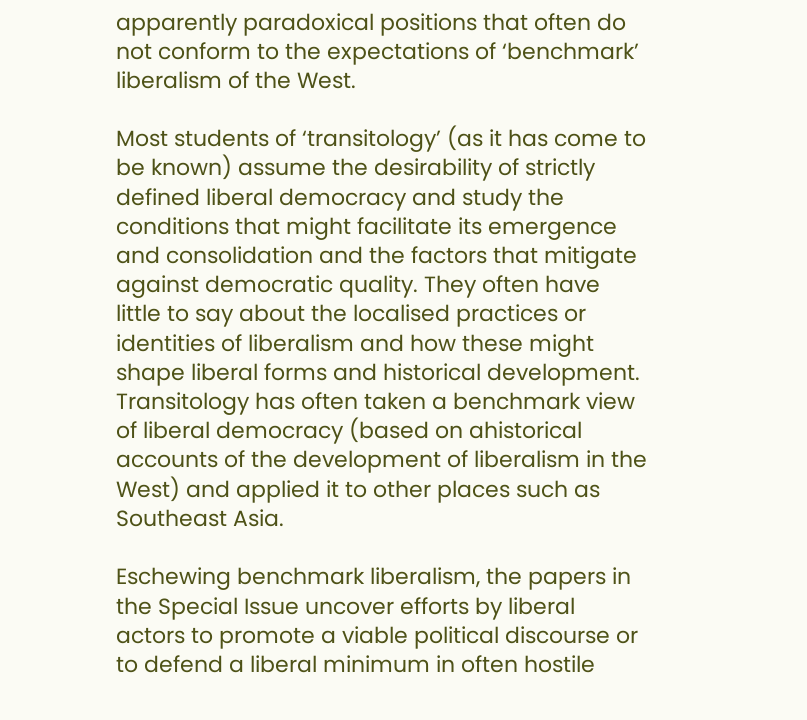apparently paradoxical positions that often do not conform to the expectations of ‘benchmark’ liberalism of the West.

Most students of ‘transitology’ (as it has come to be known) assume the desirability of strictly defined liberal democracy and study the conditions that might facilitate its emergence and consolidation and the factors that mitigate against democratic quality. They often have little to say about the localised practices or identities of liberalism and how these might shape liberal forms and historical development. Transitology has often taken a benchmark view of liberal democracy (based on ahistorical accounts of the development of liberalism in the West) and applied it to other places such as Southeast Asia.

Eschewing benchmark liberalism, the papers in the Special Issue uncover efforts by liberal actors to promote a viable political discourse or to defend a liberal minimum in often hostile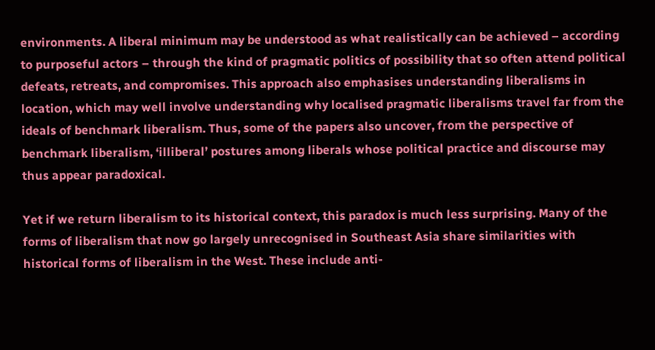environments. A liberal minimum may be understood as what realistically can be achieved – according to purposeful actors – through the kind of pragmatic politics of possibility that so often attend political defeats, retreats, and compromises. This approach also emphasises understanding liberalisms in location, which may well involve understanding why localised pragmatic liberalisms travel far from the ideals of benchmark liberalism. Thus, some of the papers also uncover, from the perspective of benchmark liberalism, ‘illiberal’ postures among liberals whose political practice and discourse may thus appear paradoxical.

Yet if we return liberalism to its historical context, this paradox is much less surprising. Many of the forms of liberalism that now go largely unrecognised in Southeast Asia share similarities with historical forms of liberalism in the West. These include anti-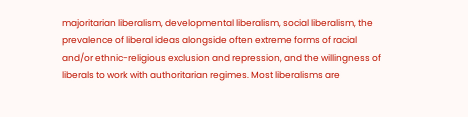majoritarian liberalism, developmental liberalism, social liberalism, the prevalence of liberal ideas alongside often extreme forms of racial and/or ethnic-religious exclusion and repression, and the willingness of liberals to work with authoritarian regimes. Most liberalisms are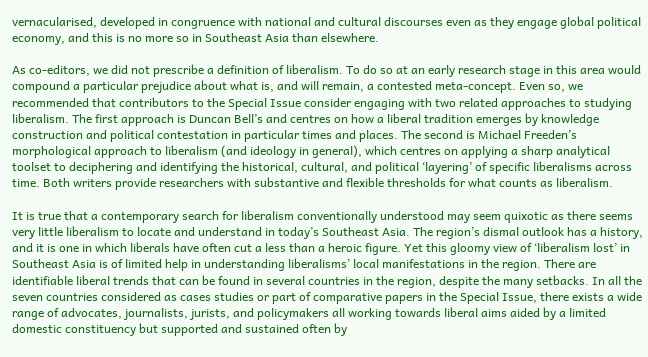vernacularised, developed in congruence with national and cultural discourses even as they engage global political economy, and this is no more so in Southeast Asia than elsewhere.

As co-editors, we did not prescribe a definition of liberalism. To do so at an early research stage in this area would compound a particular prejudice about what is, and will remain, a contested meta-concept. Even so, we recommended that contributors to the Special Issue consider engaging with two related approaches to studying liberalism. The first approach is Duncan Bell’s and centres on how a liberal tradition emerges by knowledge construction and political contestation in particular times and places. The second is Michael Freeden’s morphological approach to liberalism (and ideology in general), which centres on applying a sharp analytical toolset to deciphering and identifying the historical, cultural, and political ‘layering’ of specific liberalisms across time. Both writers provide researchers with substantive and flexible thresholds for what counts as liberalism.

It is true that a contemporary search for liberalism conventionally understood may seem quixotic as there seems very little liberalism to locate and understand in today’s Southeast Asia. The region’s dismal outlook has a history, and it is one in which liberals have often cut a less than a heroic figure. Yet this gloomy view of ‘liberalism lost’ in Southeast Asia is of limited help in understanding liberalisms’ local manifestations in the region. There are identifiable liberal trends that can be found in several countries in the region, despite the many setbacks. In all the seven countries considered as cases studies or part of comparative papers in the Special Issue, there exists a wide range of advocates, journalists, jurists, and policymakers all working towards liberal aims aided by a limited domestic constituency but supported and sustained often by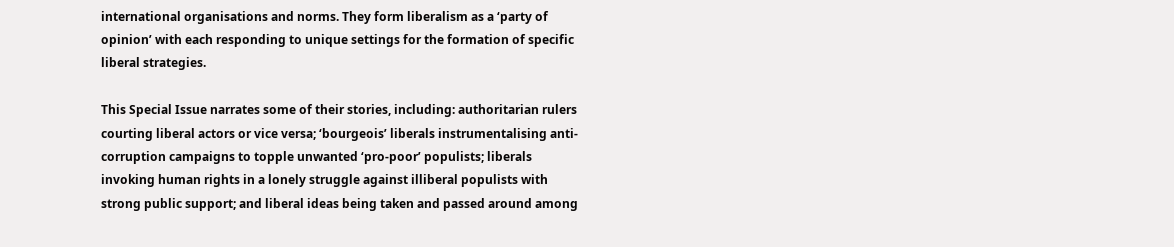international organisations and norms. They form liberalism as a ‘party of opinion’ with each responding to unique settings for the formation of specific liberal strategies.

This Special Issue narrates some of their stories, including: authoritarian rulers courting liberal actors or vice versa; ‘bourgeois’ liberals instrumentalising anti-corruption campaigns to topple unwanted ‘pro-poor’ populists; liberals invoking human rights in a lonely struggle against illiberal populists with strong public support; and liberal ideas being taken and passed around among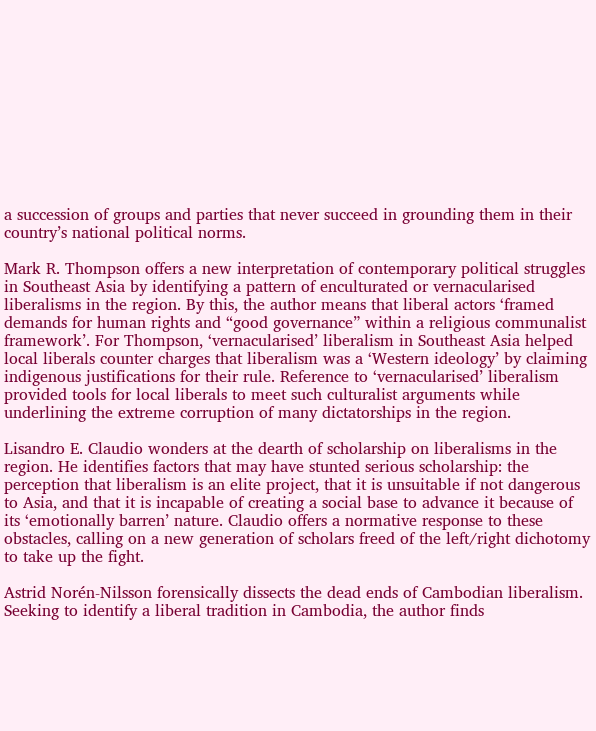a succession of groups and parties that never succeed in grounding them in their country’s national political norms.

Mark R. Thompson offers a new interpretation of contemporary political struggles in Southeast Asia by identifying a pattern of enculturated or vernacularised liberalisms in the region. By this, the author means that liberal actors ‘framed demands for human rights and “good governance” within a religious communalist framework’. For Thompson, ‘vernacularised’ liberalism in Southeast Asia helped local liberals counter charges that liberalism was a ‘Western ideology’ by claiming indigenous justifications for their rule. Reference to ‘vernacularised’ liberalism provided tools for local liberals to meet such culturalist arguments while underlining the extreme corruption of many dictatorships in the region.

Lisandro E. Claudio wonders at the dearth of scholarship on liberalisms in the region. He identifies factors that may have stunted serious scholarship: the perception that liberalism is an elite project, that it is unsuitable if not dangerous to Asia, and that it is incapable of creating a social base to advance it because of its ‘emotionally barren’ nature. Claudio offers a normative response to these obstacles, calling on a new generation of scholars freed of the left/right dichotomy to take up the fight.

Astrid Norén-Nilsson forensically dissects the dead ends of Cambodian liberalism. Seeking to identify a liberal tradition in Cambodia, the author finds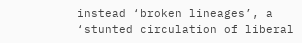instead ‘broken lineages’, a ‘stunted circulation of liberal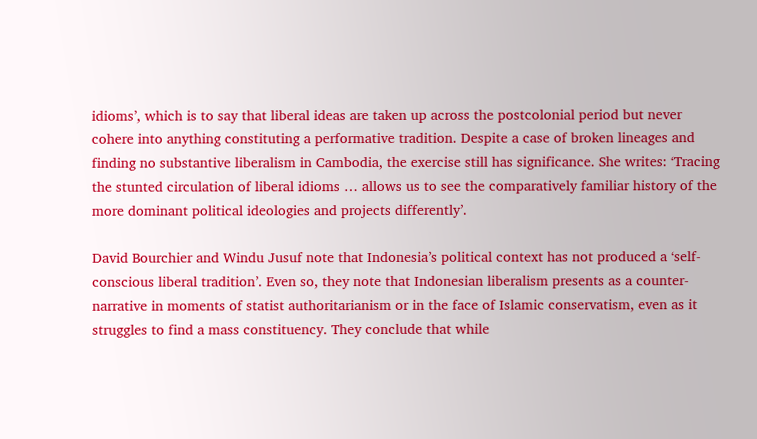idioms’, which is to say that liberal ideas are taken up across the postcolonial period but never cohere into anything constituting a performative tradition. Despite a case of broken lineages and finding no substantive liberalism in Cambodia, the exercise still has significance. She writes: ‘Tracing the stunted circulation of liberal idioms … allows us to see the comparatively familiar history of the more dominant political ideologies and projects differently’.

David Bourchier and Windu Jusuf note that Indonesia’s political context has not produced a ‘self-conscious liberal tradition’. Even so, they note that Indonesian liberalism presents as a counter-narrative in moments of statist authoritarianism or in the face of Islamic conservatism, even as it struggles to find a mass constituency. They conclude that while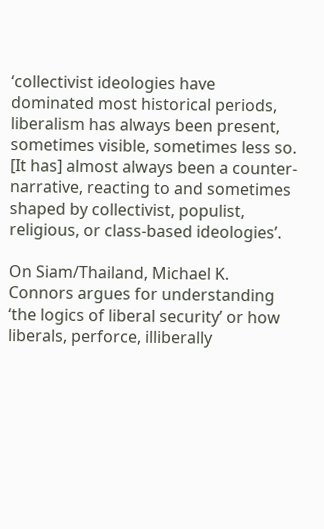‘collectivist ideologies have dominated most historical periods, liberalism has always been present, sometimes visible, sometimes less so. [It has] almost always been a counter-narrative, reacting to and sometimes shaped by collectivist, populist, religious, or class-based ideologies’.

On Siam/Thailand, Michael K. Connors argues for understanding ‘the logics of liberal security’ or how liberals, perforce, illiberally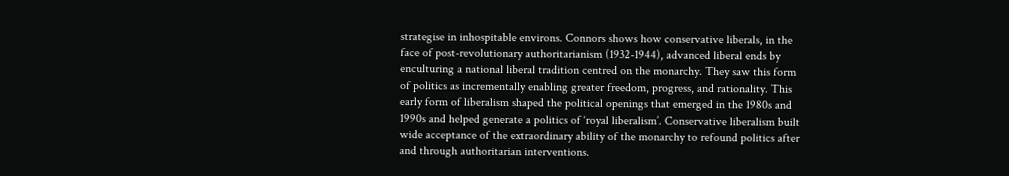strategise in inhospitable environs. Connors shows how conservative liberals, in the face of post-revolutionary authoritarianism (1932-1944), advanced liberal ends by enculturing a national liberal tradition centred on the monarchy. They saw this form of politics as incrementally enabling greater freedom, progress, and rationality. This early form of liberalism shaped the political openings that emerged in the 1980s and 1990s and helped generate a politics of ‘royal liberalism’. Conservative liberalism built wide acceptance of the extraordinary ability of the monarchy to refound politics after and through authoritarian interventions.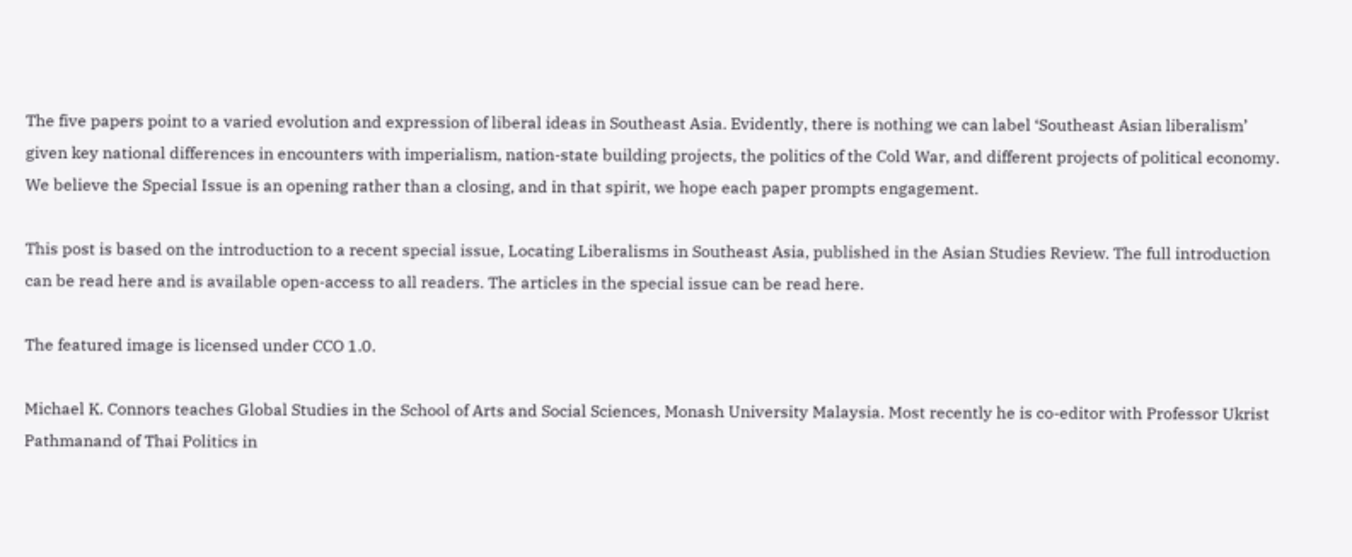The five papers point to a varied evolution and expression of liberal ideas in Southeast Asia. Evidently, there is nothing we can label ‘Southeast Asian liberalism’ given key national differences in encounters with imperialism, nation-state building projects, the politics of the Cold War, and different projects of political economy. We believe the Special Issue is an opening rather than a closing, and in that spirit, we hope each paper prompts engagement.

This post is based on the introduction to a recent special issue, Locating Liberalisms in Southeast Asia, published in the Asian Studies Review. The full introduction can be read here and is available open-access to all readers. The articles in the special issue can be read here.

The featured image is licensed under CCO 1.0.

Michael K. Connors teaches Global Studies in the School of Arts and Social Sciences, Monash University Malaysia. Most recently he is co-editor with Professor Ukrist Pathmanand of Thai Politics in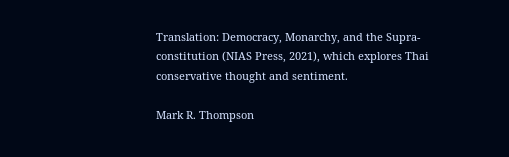Translation: Democracy, Monarchy, and the Supra-constitution (NIAS Press, 2021), which explores Thai conservative thought and sentiment.

Mark R. Thompson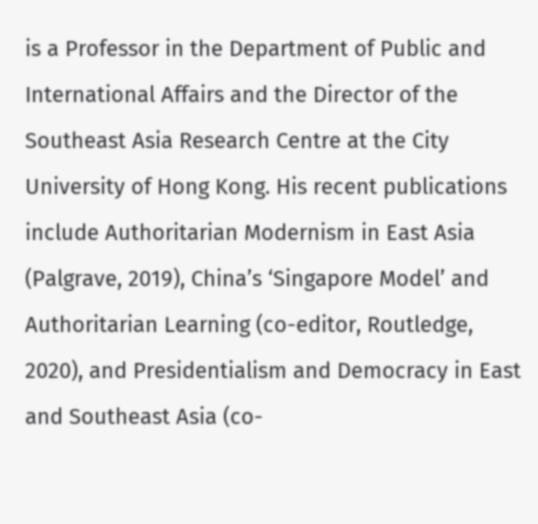is a Professor in the Department of Public and International Affairs and the Director of the Southeast Asia Research Centre at the City University of Hong Kong. His recent publications include Authoritarian Modernism in East Asia (Palgrave, 2019), China’s ‘Singapore Model’ and Authoritarian Learning (co-editor, Routledge, 2020), and Presidentialism and Democracy in East and Southeast Asia (co-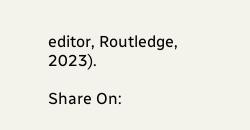editor, Routledge, 2023).

Share On: